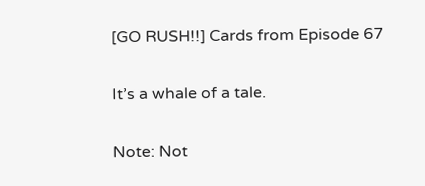[GO RUSH!!] Cards from Episode 67

It’s a whale of a tale.

Note: Not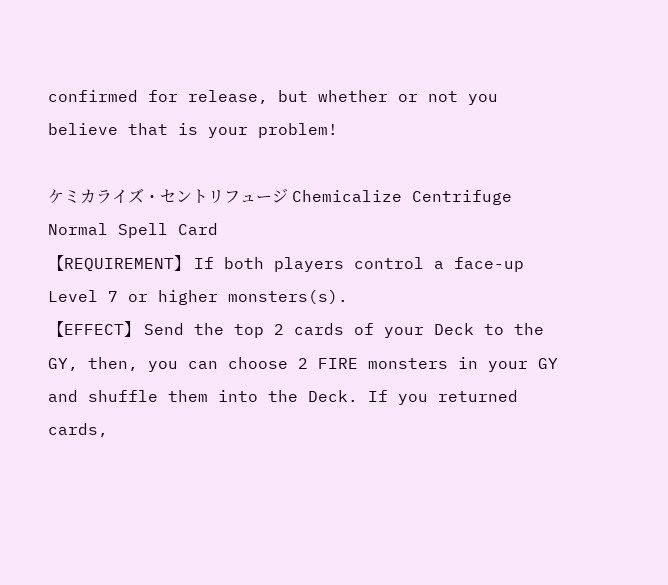confirmed for release, but whether or not you believe that is your problem!

ケミカライズ・セントリフュージ Chemicalize Centrifuge
Normal Spell Card
【REQUIREMENT】 If both players control a face-up Level 7 or higher monsters(s).
【EFFECT】 Send the top 2 cards of your Deck to the GY, then, you can choose 2 FIRE monsters in your GY and shuffle them into the Deck. If you returned cards,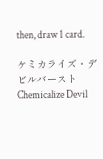then, draw 1 card.

ケミカライズ・デビルバースト Chemicalize Devil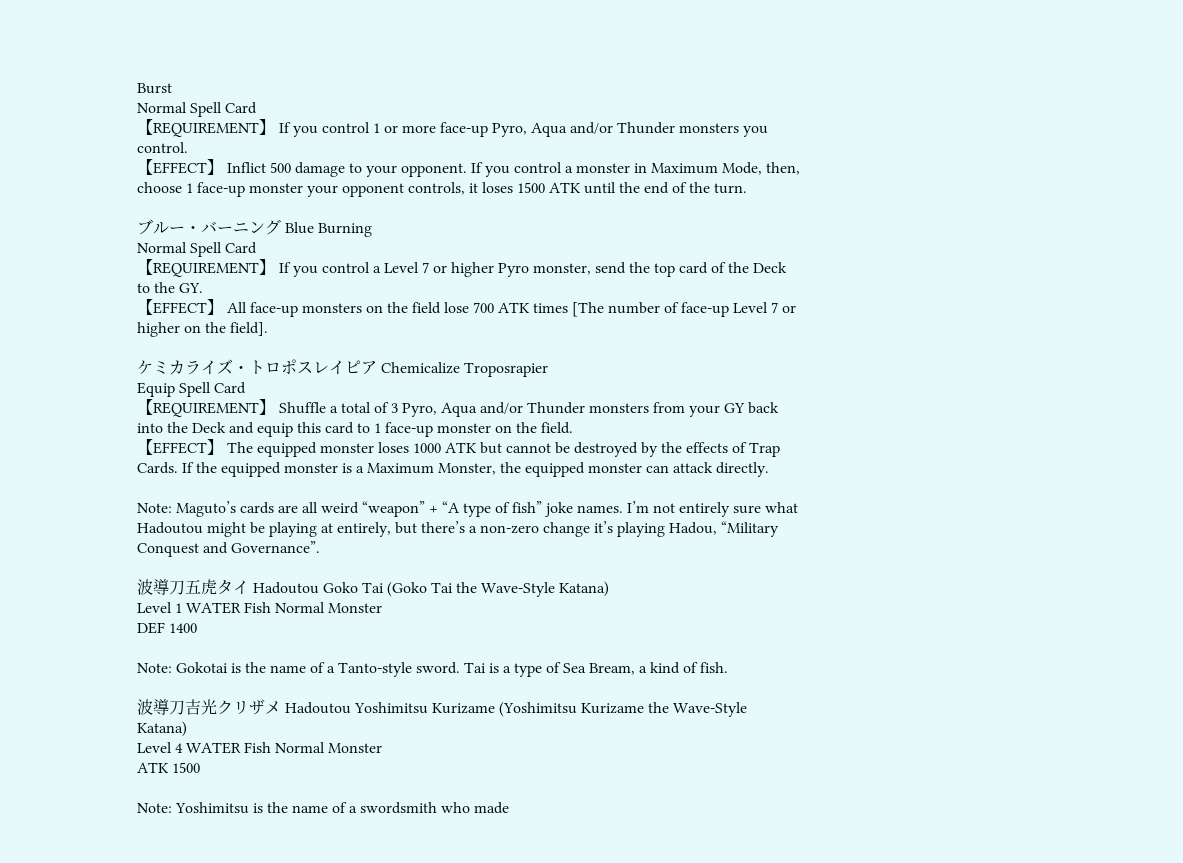Burst
Normal Spell Card
【REQUIREMENT】 If you control 1 or more face-up Pyro, Aqua and/or Thunder monsters you control.
【EFFECT】 Inflict 500 damage to your opponent. If you control a monster in Maximum Mode, then, choose 1 face-up monster your opponent controls, it loses 1500 ATK until the end of the turn.

ブルー・バーニング Blue Burning
Normal Spell Card
【REQUIREMENT】 If you control a Level 7 or higher Pyro monster, send the top card of the Deck to the GY.
【EFFECT】 All face-up monsters on the field lose 700 ATK times [The number of face-up Level 7 or higher on the field].

ケミカライズ・トロポスレイピア Chemicalize Troposrapier
Equip Spell Card
【REQUIREMENT】 Shuffle a total of 3 Pyro, Aqua and/or Thunder monsters from your GY back into the Deck and equip this card to 1 face-up monster on the field.
【EFFECT】 The equipped monster loses 1000 ATK but cannot be destroyed by the effects of Trap Cards. If the equipped monster is a Maximum Monster, the equipped monster can attack directly.

Note: Maguto’s cards are all weird “weapon” + “A type of fish” joke names. I’m not entirely sure what Hadoutou might be playing at entirely, but there’s a non-zero change it’s playing Hadou, “Military Conquest and Governance”.

波導刀五虎タイ Hadoutou Goko Tai (Goko Tai the Wave-Style Katana)
Level 1 WATER Fish Normal Monster
DEF 1400

Note: Gokotai is the name of a Tanto-style sword. Tai is a type of Sea Bream, a kind of fish.

波導刀吉光クリザメ Hadoutou Yoshimitsu Kurizame (Yoshimitsu Kurizame the Wave-Style Katana)
Level 4 WATER Fish Normal Monster
ATK 1500

Note: Yoshimitsu is the name of a swordsmith who made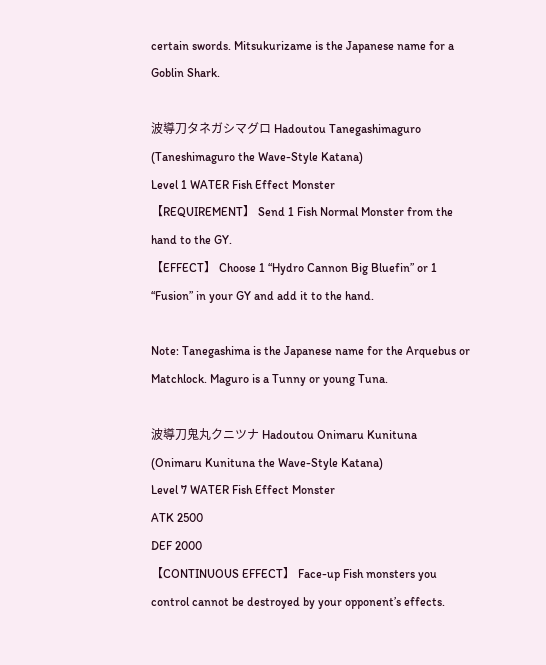certain swords. Mitsukurizame is the Japanese name for a Goblin Shark.

波導刀タネガシマグロ Hadoutou Tanegashimaguro (Taneshimaguro the Wave-Style Katana)
Level 1 WATER Fish Effect Monster
【REQUIREMENT】 Send 1 Fish Normal Monster from the hand to the GY.
【EFFECT】 Choose 1 “Hydro Cannon Big Bluefin” or 1 “Fusion” in your GY and add it to the hand.

Note: Tanegashima is the Japanese name for the Arquebus or Matchlock. Maguro is a Tunny or young Tuna.

波導刀鬼丸クニツナ Hadoutou Onimaru Kunituna (Onimaru Kunituna the Wave-Style Katana)
Level 7 WATER Fish Effect Monster
ATK 2500
DEF 2000
【CONTINUOUS EFFECT】 Face-up Fish monsters you control cannot be destroyed by your opponent’s effects.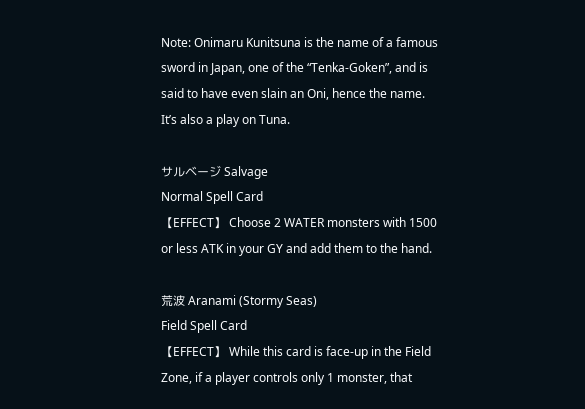Note: Onimaru Kunitsuna is the name of a famous sword in Japan, one of the “Tenka-Goken”, and is said to have even slain an Oni, hence the name. It’s also a play on Tuna.

サルベージ Salvage
Normal Spell Card
【EFFECT】 Choose 2 WATER monsters with 1500 or less ATK in your GY and add them to the hand.

荒波 Aranami (Stormy Seas)
Field Spell Card
【EFFECT】 While this card is face-up in the Field Zone, if a player controls only 1 monster, that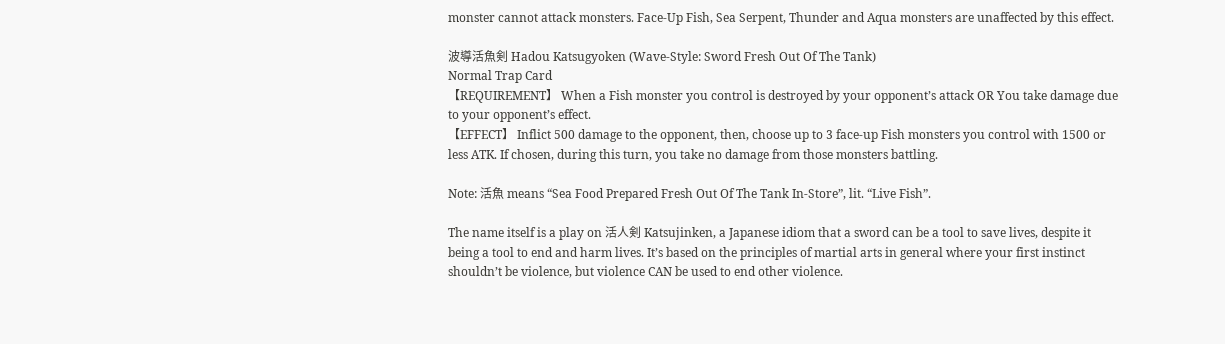monster cannot attack monsters. Face-Up Fish, Sea Serpent, Thunder and Aqua monsters are unaffected by this effect.

波導活魚剣 Hadou Katsugyoken (Wave-Style: Sword Fresh Out Of The Tank)
Normal Trap Card
【REQUIREMENT】 When a Fish monster you control is destroyed by your opponent’s attack OR You take damage due to your opponent’s effect.
【EFFECT】 Inflict 500 damage to the opponent, then, choose up to 3 face-up Fish monsters you control with 1500 or less ATK. If chosen, during this turn, you take no damage from those monsters battling.

Note: 活魚 means “Sea Food Prepared Fresh Out Of The Tank In-Store”, lit. “Live Fish”.

The name itself is a play on 活人剣 Katsujinken, a Japanese idiom that a sword can be a tool to save lives, despite it being a tool to end and harm lives. It’s based on the principles of martial arts in general where your first instinct shouldn’t be violence, but violence CAN be used to end other violence.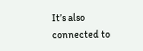It’s also connected to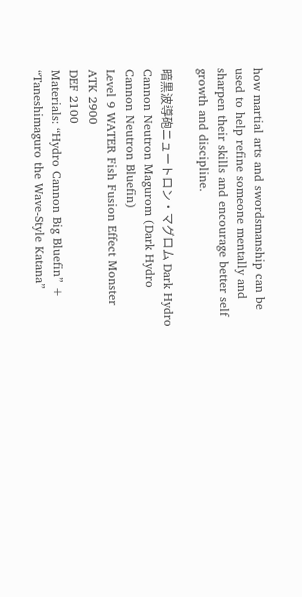how martial arts and swordsmanship can be used to help refine someone mentally and sharpen their skills and encourage better self growth and discipline.

暗黒波導砲ニュートロン・マグロム Dark Hydro Cannon Neutron Magurom (Dark Hydro Cannon Neutron Bluefin)
Level 9 WATER Fish Fusion Effect Monster
ATK 2900
DEF 2100
Materials: “Hydro Cannon Big Bluefin” + “Taneshimaguro the Wave-Style Katana”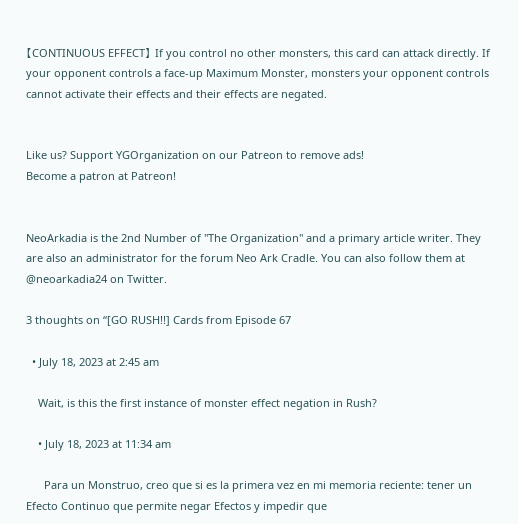【CONTINUOUS EFFECT】 If you control no other monsters, this card can attack directly. If your opponent controls a face-up Maximum Monster, monsters your opponent controls cannot activate their effects and their effects are negated.


Like us? Support YGOrganization on our Patreon to remove ads!
Become a patron at Patreon!


NeoArkadia is the 2nd Number of "The Organization" and a primary article writer. They are also an administrator for the forum Neo Ark Cradle. You can also follow them at @neoarkadia24 on Twitter.

3 thoughts on “[GO RUSH!!] Cards from Episode 67

  • July 18, 2023 at 2:45 am

    Wait, is this the first instance of monster effect negation in Rush?

    • July 18, 2023 at 11:34 am

      Para un Monstruo, creo que si es la primera vez en mi memoria reciente: tener un Efecto Continuo que permite negar Efectos y impedir que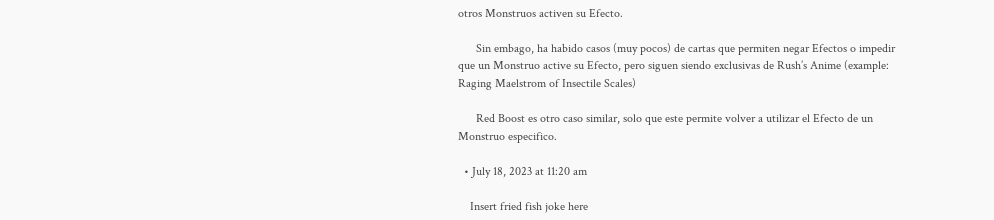otros Monstruos activen su Efecto.

      Sin embago, ha habido casos (muy pocos) de cartas que permiten negar Efectos o impedir que un Monstruo active su Efecto, pero siguen siendo exclusivas de Rush’s Anime (example: Raging Maelstrom of Insectile Scales)

      Red Boost es otro caso similar, solo que este permite volver a utilizar el Efecto de un Monstruo especifico.

  • July 18, 2023 at 11:20 am

    Insert fried fish joke here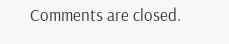Comments are closed.